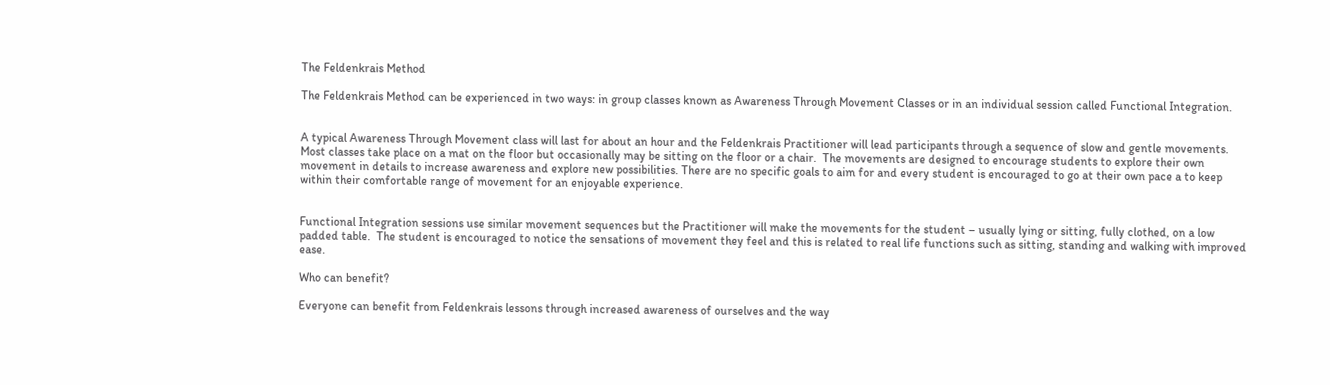The Feldenkrais Method

The Feldenkrais Method can be experienced in two ways: in group classes known as Awareness Through Movement Classes or in an individual session called Functional Integration.


A typical Awareness Through Movement class will last for about an hour and the Feldenkrais Practitioner will lead participants through a sequence of slow and gentle movements.  Most classes take place on a mat on the floor but occasionally may be sitting on the floor or a chair.  The movements are designed to encourage students to explore their own movement in details to increase awareness and explore new possibilities. There are no specific goals to aim for and every student is encouraged to go at their own pace a to keep within their comfortable range of movement for an enjoyable experience.


Functional Integration sessions use similar movement sequences but the Practitioner will make the movements for the student – usually lying or sitting, fully clothed, on a low padded table.  The student is encouraged to notice the sensations of movement they feel and this is related to real life functions such as sitting, standing and walking with improved ease.

Who can benefit?

Everyone can benefit from Feldenkrais lessons through increased awareness of ourselves and the way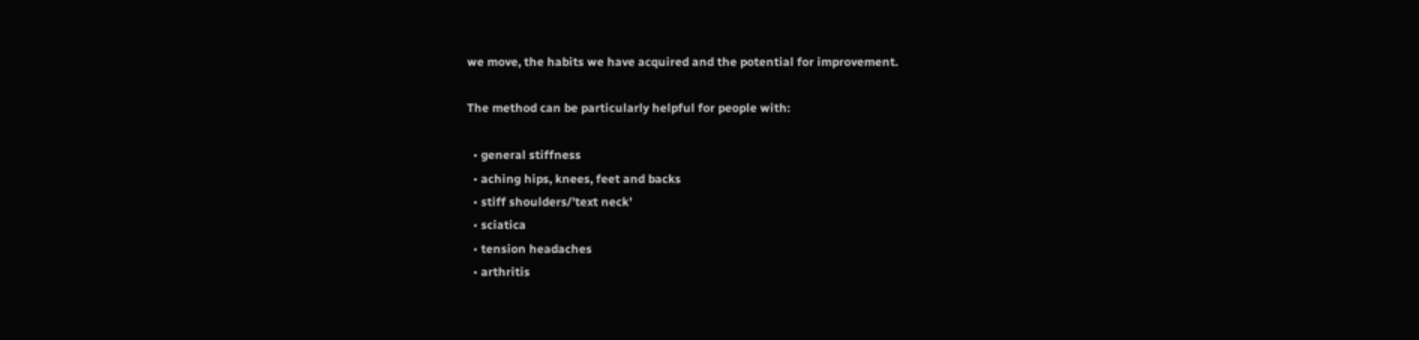we move, the habits we have acquired and the potential for improvement.

The method can be particularly helpful for people with:

  • general stiffness
  • aching hips, knees, feet and backs
  • stiff shoulders/’text neck’
  • sciatica
  • tension headaches
  • arthritis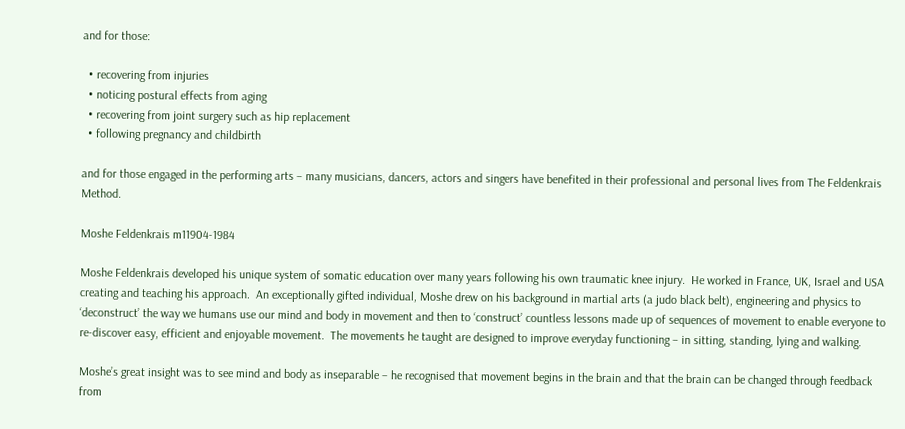and for those:

  • recovering from injuries
  • noticing postural effects from aging
  • recovering from joint surgery such as hip replacement
  • following pregnancy and childbirth

and for those engaged in the performing arts – many musicians, dancers, actors and singers have benefited in their professional and personal lives from The Feldenkrais Method.

Moshe Feldenkrais m11904-1984

Moshe Feldenkrais developed his unique system of somatic education over many years following his own traumatic knee injury.  He worked in France, UK, Israel and USA creating and teaching his approach.  An exceptionally gifted individual, Moshe drew on his background in martial arts (a judo black belt), engineering and physics to ‘deconstruct’ the way we humans use our mind and body in movement and then to ‘construct’ countless lessons made up of sequences of movement to enable everyone to re-discover easy, efficient and enjoyable movement.  The movements he taught are designed to improve everyday functioning – in sitting, standing, lying and walking.

Moshe’s great insight was to see mind and body as inseparable – he recognised that movement begins in the brain and that the brain can be changed through feedback from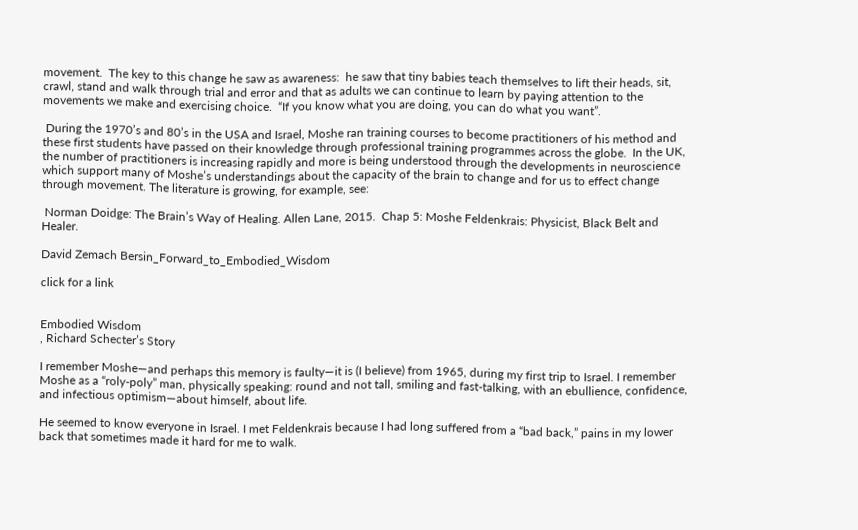movement.  The key to this change he saw as awareness:  he saw that tiny babies teach themselves to lift their heads, sit, crawl, stand and walk through trial and error and that as adults we can continue to learn by paying attention to the movements we make and exercising choice.  “If you know what you are doing, you can do what you want”.

 During the 1970’s and 80’s in the USA and Israel, Moshe ran training courses to become practitioners of his method and these first students have passed on their knowledge through professional training programmes across the globe.  In the UK, the number of practitioners is increasing rapidly and more is being understood through the developments in neuroscience which support many of Moshe’s understandings about the capacity of the brain to change and for us to effect change through movement. The literature is growing, for example, see:

 Norman Doidge: The Brain’s Way of Healing. Allen Lane, 2015.  Chap 5: Moshe Feldenkrais: Physicist, Black Belt and Healer.

David Zemach Bersin_Forward_to_Embodied_Wisdom

click for a link


Embodied Wisdom
, Richard Schecter’s Story

I remember Moshe—and perhaps this memory is faulty—it is (I believe) from 1965, during my first trip to Israel. I remember Moshe as a “roly-poly” man, physically speaking: round and not tall, smiling and fast-talking, with an ebullience, confidence, and infectious optimism—about himself, about life.

He seemed to know everyone in Israel. I met Feldenkrais because I had long suffered from a “bad back,” pains in my lower back that sometimes made it hard for me to walk.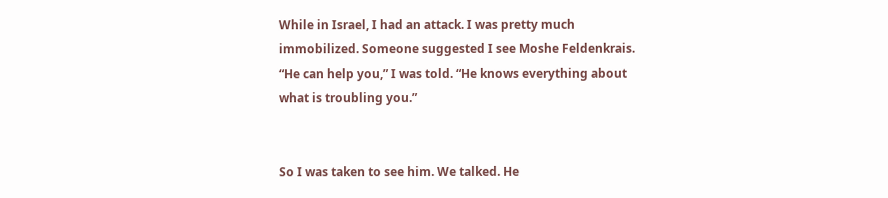While in Israel, I had an attack. I was pretty much immobilized. Someone suggested I see Moshe Feldenkrais. “He can help you,” I was told. “He knows everything about what is troubling you.”


So I was taken to see him. We talked. He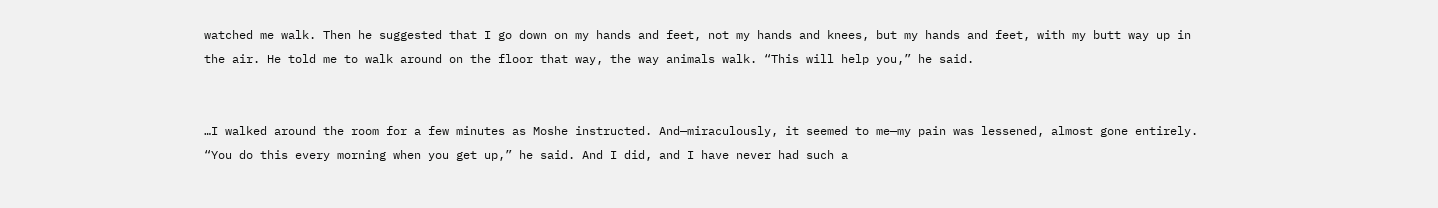watched me walk. Then he suggested that I go down on my hands and feet, not my hands and knees, but my hands and feet, with my butt way up in the air. He told me to walk around on the floor that way, the way animals walk. “This will help you,” he said.


…I walked around the room for a few minutes as Moshe instructed. And—miraculously, it seemed to me—my pain was lessened, almost gone entirely. “You do this every morning when you get up,” he said. And I did, and I have never had such a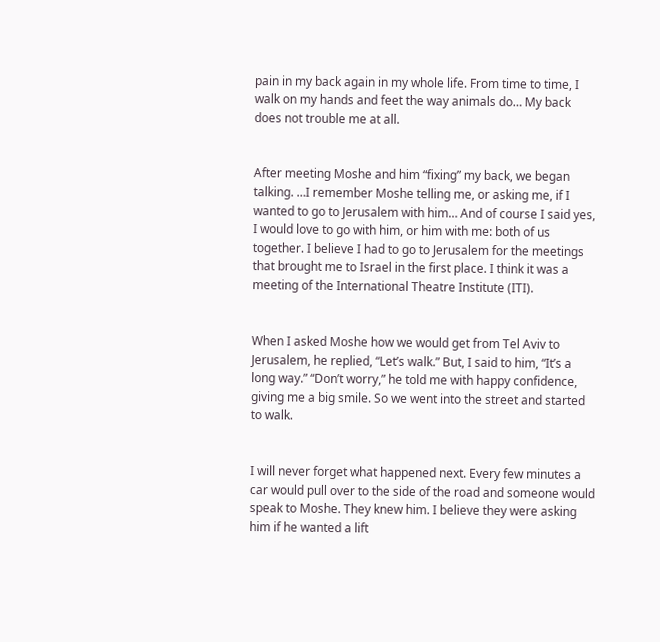pain in my back again in my whole life. From time to time, I walk on my hands and feet the way animals do… My back does not trouble me at all.


After meeting Moshe and him “fixing” my back, we began talking. …I remember Moshe telling me, or asking me, if I wanted to go to Jerusalem with him… And of course I said yes, I would love to go with him, or him with me: both of us together. I believe I had to go to Jerusalem for the meetings that brought me to Israel in the first place. I think it was a meeting of the International Theatre Institute (ITI).


When I asked Moshe how we would get from Tel Aviv to Jerusalem, he replied, “Let’s walk.” But, I said to him, “It’s a long way.” “Don’t worry,” he told me with happy confidence, giving me a big smile. So we went into the street and started to walk.


I will never forget what happened next. Every few minutes a car would pull over to the side of the road and someone would speak to Moshe. They knew him. I believe they were asking him if he wanted a lift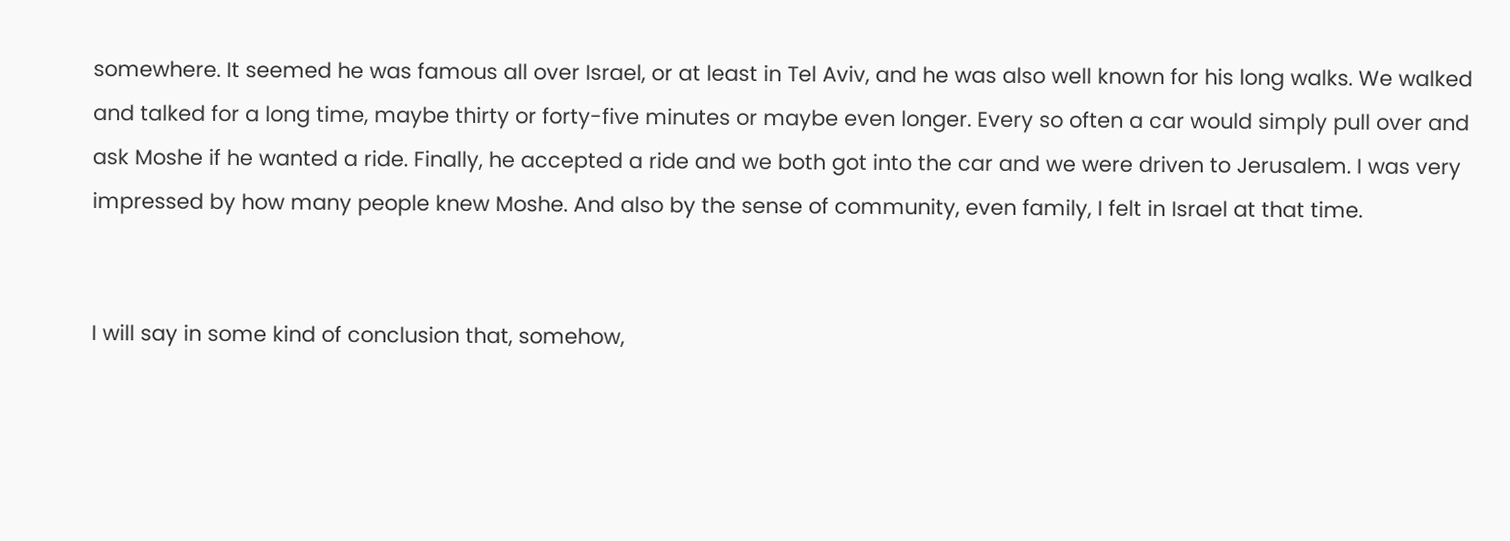somewhere. It seemed he was famous all over Israel, or at least in Tel Aviv, and he was also well known for his long walks. We walked and talked for a long time, maybe thirty or forty-five minutes or maybe even longer. Every so often a car would simply pull over and ask Moshe if he wanted a ride. Finally, he accepted a ride and we both got into the car and we were driven to Jerusalem. I was very impressed by how many people knew Moshe. And also by the sense of community, even family, I felt in Israel at that time.


I will say in some kind of conclusion that, somehow,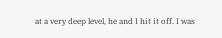at a very deep level, he and I hit it off. I was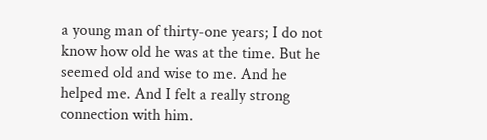a young man of thirty-one years; I do not know how old he was at the time. But he seemed old and wise to me. And he helped me. And I felt a really strong connection with him.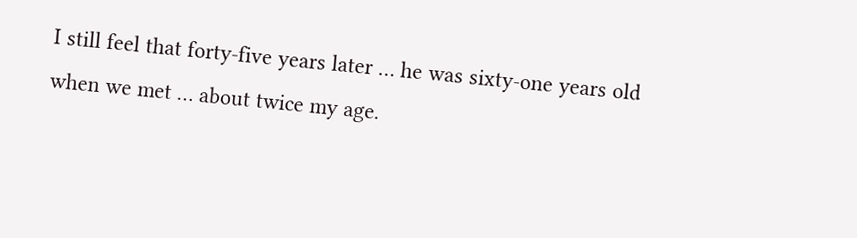I still feel that forty-five years later … he was sixty-one years old when we met … about twice my age.